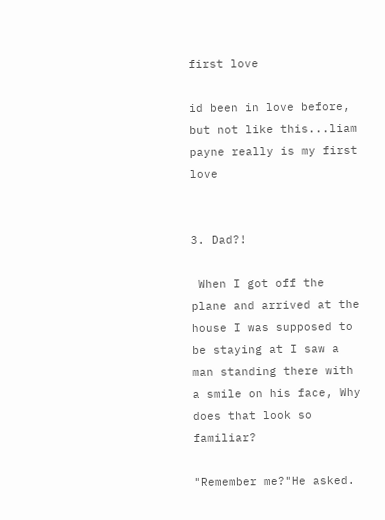first love

id been in love before, but not like this...liam payne really is my first love


3. Dad?!

 When I got off the plane and arrived at the house I was supposed to be staying at I saw a man standing there with a smile on his face, Why does that look so familiar?

"Remember me?"He asked.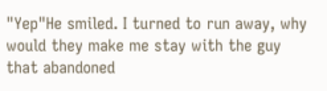"Yep"He smiled. I turned to run away, why would they make me stay with the guy that abandoned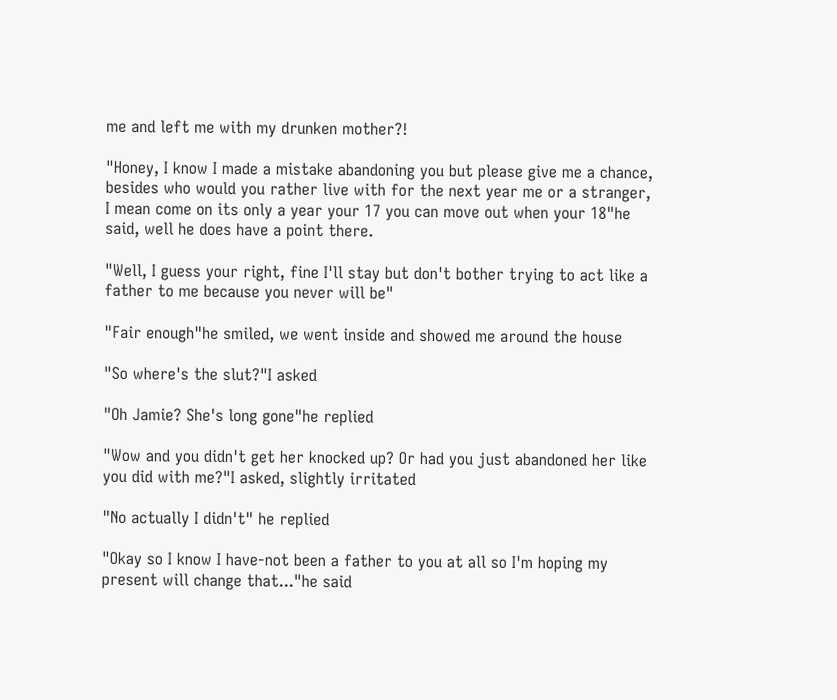me and left me with my drunken mother?!

"Honey, I know I made a mistake abandoning you but please give me a chance, besides who would you rather live with for the next year me or a stranger, I mean come on its only a year your 17 you can move out when your 18"he said, well he does have a point there.

"Well, I guess your right, fine I'll stay but don't bother trying to act like a father to me because you never will be"

"Fair enough"he smiled, we went inside and showed me around the house

"So where's the slut?"I asked

"Oh Jamie? She's long gone"he replied

"Wow and you didn't get her knocked up? Or had you just abandoned her like you did with me?"I asked, slightly irritated

"No actually I didn't" he replied

"Okay so I know I have-not been a father to you at all so I'm hoping my present will change that..."he said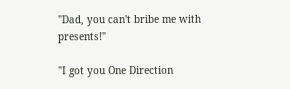"Dad, you can't bribe me with presents!"

"I got you One Direction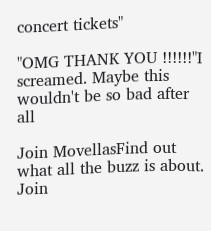concert tickets"

"OMG THANK YOU !!!!!!"I screamed. Maybe this wouldn't be so bad after all

Join MovellasFind out what all the buzz is about. Join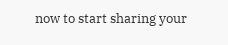now to start sharing your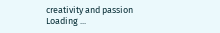creativity and passion
Loading ...